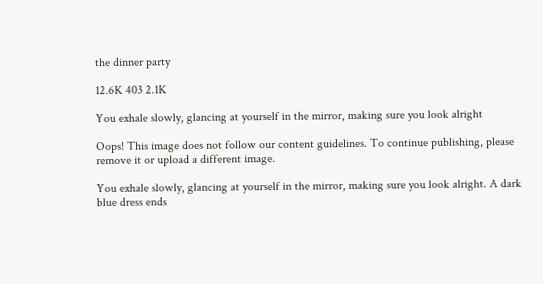the dinner party

12.6K 403 2.1K

You exhale slowly, glancing at yourself in the mirror, making sure you look alright

Oops! This image does not follow our content guidelines. To continue publishing, please remove it or upload a different image.

You exhale slowly, glancing at yourself in the mirror, making sure you look alright. A dark blue dress ends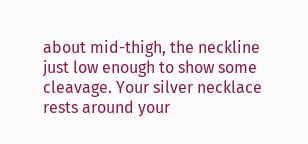about mid-thigh, the neckline just low enough to show some cleavage. Your silver necklace rests around your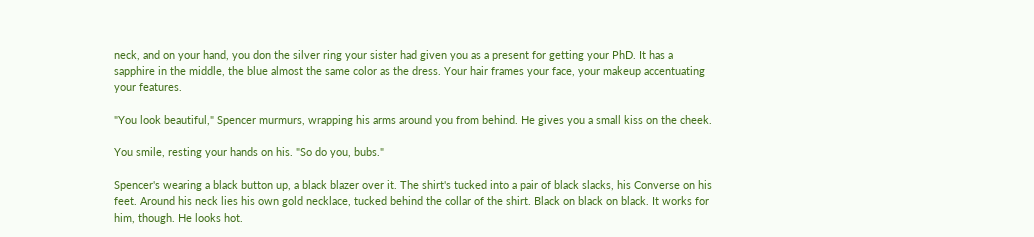neck, and on your hand, you don the silver ring your sister had given you as a present for getting your PhD. It has a sapphire in the middle, the blue almost the same color as the dress. Your hair frames your face, your makeup accentuating your features.

"You look beautiful," Spencer murmurs, wrapping his arms around you from behind. He gives you a small kiss on the cheek.

You smile, resting your hands on his. "So do you, bubs."

Spencer's wearing a black button up, a black blazer over it. The shirt's tucked into a pair of black slacks, his Converse on his feet. Around his neck lies his own gold necklace, tucked behind the collar of the shirt. Black on black on black. It works for him, though. He looks hot.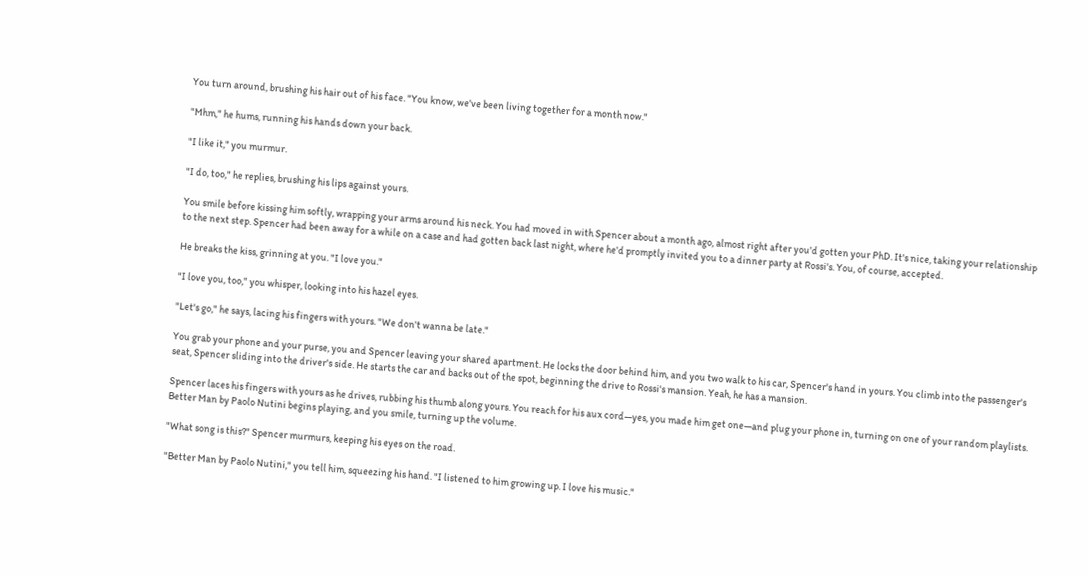You turn around, brushing his hair out of his face. "You know, we've been living together for a month now."

"Mhm," he hums, running his hands down your back.

"I like it," you murmur.

"I do, too," he replies, brushing his lips against yours.

You smile before kissing him softly, wrapping your arms around his neck. You had moved in with Spencer about a month ago, almost right after you'd gotten your PhD. It's nice, taking your relationship to the next step. Spencer had been away for a while on a case and had gotten back last night, where he'd promptly invited you to a dinner party at Rossi's. You, of course, accepted.

He breaks the kiss, grinning at you. "I love you."

"I love you, too," you whisper, looking into his hazel eyes.

"Let's go," he says, lacing his fingers with yours. "We don't wanna be late."

You grab your phone and your purse, you and Spencer leaving your shared apartment. He locks the door behind him, and you two walk to his car, Spencer's hand in yours. You climb into the passenger's seat, Spencer sliding into the driver's side. He starts the car and backs out of the spot, beginning the drive to Rossi's mansion. Yeah, he has a mansion.

Spencer laces his fingers with yours as he drives, rubbing his thumb along yours. You reach for his aux cord—yes, you made him get one—and plug your phone in, turning on one of your random playlists. Better Man by Paolo Nutini begins playing, and you smile, turning up the volume.

"What song is this?" Spencer murmurs, keeping his eyes on the road.

"Better Man by Paolo Nutini," you tell him, squeezing his hand. "I listened to him growing up. I love his music."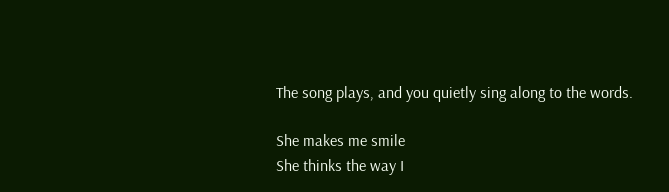The song plays, and you quietly sing along to the words.

She makes me smile
She thinks the way I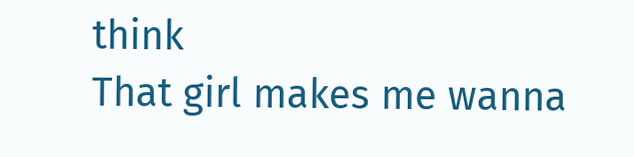think
That girl makes me wanna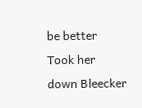be better
Took her down Bleecker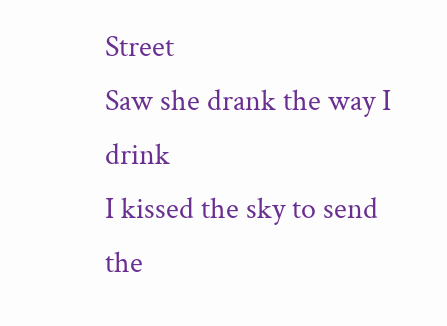Street
Saw she drank the way I drink
I kissed the sky to send the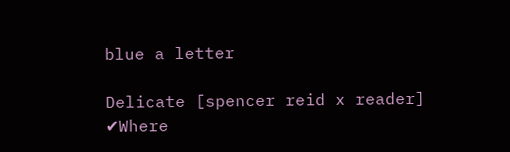blue a letter

Delicate [spencer reid x reader] ✔Where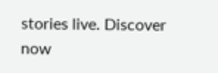stories live. Discover now